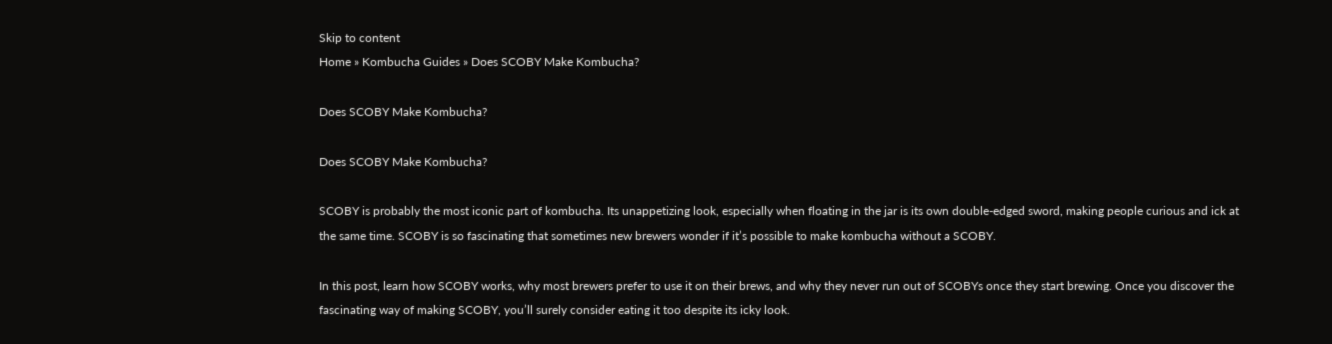Skip to content
Home » Kombucha Guides » Does SCOBY Make Kombucha?

Does SCOBY Make Kombucha?

Does SCOBY Make Kombucha?

SCOBY is probably the most iconic part of kombucha. Its unappetizing look, especially when floating in the jar is its own double-edged sword, making people curious and ick at the same time. SCOBY is so fascinating that sometimes new brewers wonder if it’s possible to make kombucha without a SCOBY.

In this post, learn how SCOBY works, why most brewers prefer to use it on their brews, and why they never run out of SCOBYs once they start brewing. Once you discover the fascinating way of making SCOBY, you’ll surely consider eating it too despite its icky look.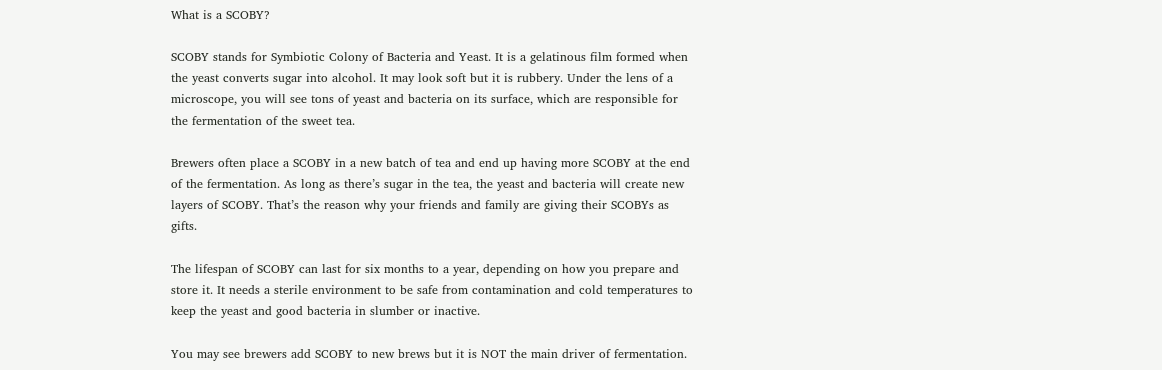What is a SCOBY?

SCOBY stands for Symbiotic Colony of Bacteria and Yeast. It is a gelatinous film formed when the yeast converts sugar into alcohol. It may look soft but it is rubbery. Under the lens of a microscope, you will see tons of yeast and bacteria on its surface, which are responsible for the fermentation of the sweet tea.

Brewers often place a SCOBY in a new batch of tea and end up having more SCOBY at the end of the fermentation. As long as there’s sugar in the tea, the yeast and bacteria will create new layers of SCOBY. That’s the reason why your friends and family are giving their SCOBYs as gifts.

The lifespan of SCOBY can last for six months to a year, depending on how you prepare and store it. It needs a sterile environment to be safe from contamination and cold temperatures to keep the yeast and good bacteria in slumber or inactive.

You may see brewers add SCOBY to new brews but it is NOT the main driver of fermentation.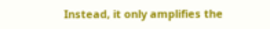Instead, it only amplifies the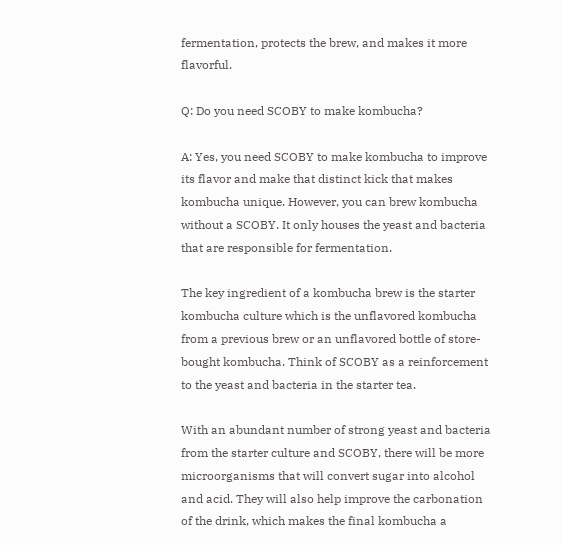fermentation, protects the brew, and makes it more flavorful.

Q: Do you need SCOBY to make kombucha?

A: Yes, you need SCOBY to make kombucha to improve its flavor and make that distinct kick that makes kombucha unique. However, you can brew kombucha without a SCOBY. It only houses the yeast and bacteria that are responsible for fermentation.

The key ingredient of a kombucha brew is the starter kombucha culture which is the unflavored kombucha from a previous brew or an unflavored bottle of store-bought kombucha. Think of SCOBY as a reinforcement to the yeast and bacteria in the starter tea.

With an abundant number of strong yeast and bacteria from the starter culture and SCOBY, there will be more microorganisms that will convert sugar into alcohol and acid. They will also help improve the carbonation of the drink, which makes the final kombucha a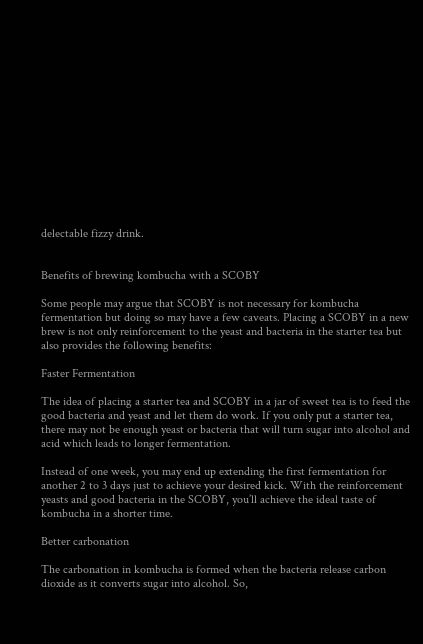delectable fizzy drink.


Benefits of brewing kombucha with a SCOBY

Some people may argue that SCOBY is not necessary for kombucha fermentation but doing so may have a few caveats. Placing a SCOBY in a new brew is not only reinforcement to the yeast and bacteria in the starter tea but also provides the following benefits:

Faster Fermentation

The idea of placing a starter tea and SCOBY in a jar of sweet tea is to feed the good bacteria and yeast and let them do work. If you only put a starter tea, there may not be enough yeast or bacteria that will turn sugar into alcohol and acid which leads to longer fermentation.

Instead of one week, you may end up extending the first fermentation for another 2 to 3 days just to achieve your desired kick. With the reinforcement yeasts and good bacteria in the SCOBY, you’ll achieve the ideal taste of kombucha in a shorter time.

Better carbonation

The carbonation in kombucha is formed when the bacteria release carbon dioxide as it converts sugar into alcohol. So,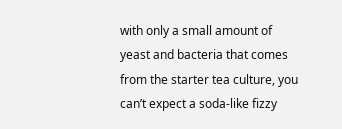with only a small amount of yeast and bacteria that comes from the starter tea culture, you can’t expect a soda-like fizzy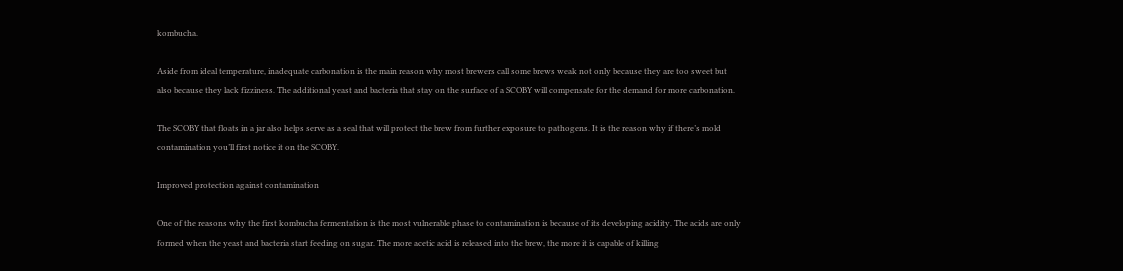kombucha.

Aside from ideal temperature, inadequate carbonation is the main reason why most brewers call some brews weak not only because they are too sweet but also because they lack fizziness. The additional yeast and bacteria that stay on the surface of a SCOBY will compensate for the demand for more carbonation.

The SCOBY that floats in a jar also helps serve as a seal that will protect the brew from further exposure to pathogens. It is the reason why if there’s mold contamination you’ll first notice it on the SCOBY.

Improved protection against contamination

One of the reasons why the first kombucha fermentation is the most vulnerable phase to contamination is because of its developing acidity. The acids are only formed when the yeast and bacteria start feeding on sugar. The more acetic acid is released into the brew, the more it is capable of killing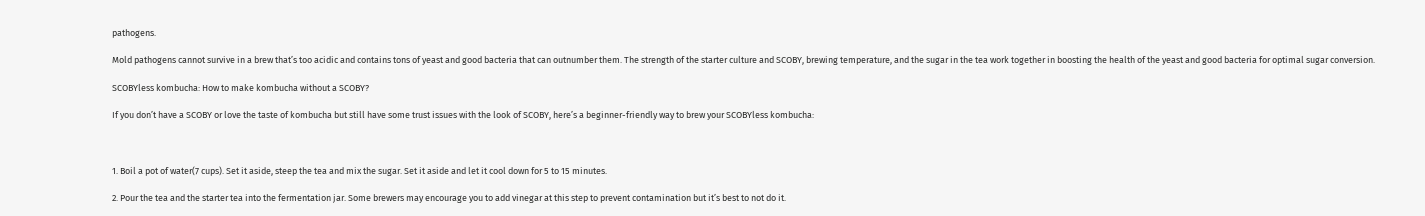pathogens.

Mold pathogens cannot survive in a brew that’s too acidic and contains tons of yeast and good bacteria that can outnumber them. The strength of the starter culture and SCOBY, brewing temperature, and the sugar in the tea work together in boosting the health of the yeast and good bacteria for optimal sugar conversion.

SCOBYless kombucha: How to make kombucha without a SCOBY?

If you don’t have a SCOBY or love the taste of kombucha but still have some trust issues with the look of SCOBY, here’s a beginner-friendly way to brew your SCOBYless kombucha:



1. Boil a pot of water(7 cups). Set it aside, steep the tea and mix the sugar. Set it aside and let it cool down for 5 to 15 minutes.

2. Pour the tea and the starter tea into the fermentation jar. Some brewers may encourage you to add vinegar at this step to prevent contamination but it’s best to not do it.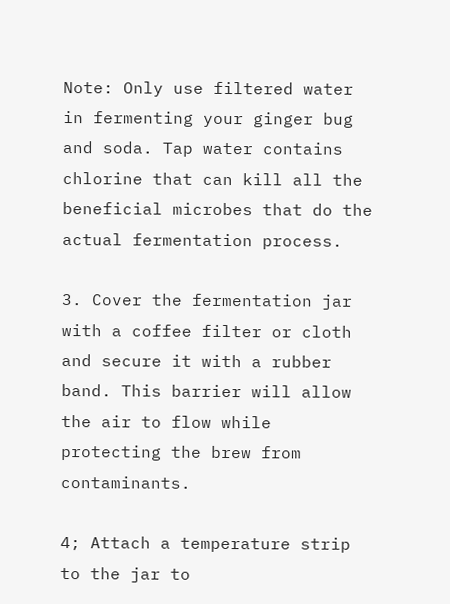Note: Only use filtered water in fermenting your ginger bug and soda. Tap water contains chlorine that can kill all the beneficial microbes that do the actual fermentation process.

3. Cover the fermentation jar with a coffee filter or cloth and secure it with a rubber band. This barrier will allow the air to flow while protecting the brew from contaminants.

4; Attach a temperature strip to the jar to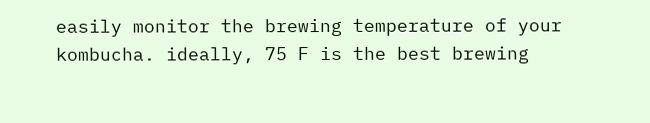easily monitor the brewing temperature of your kombucha. ideally, 75 F is the best brewing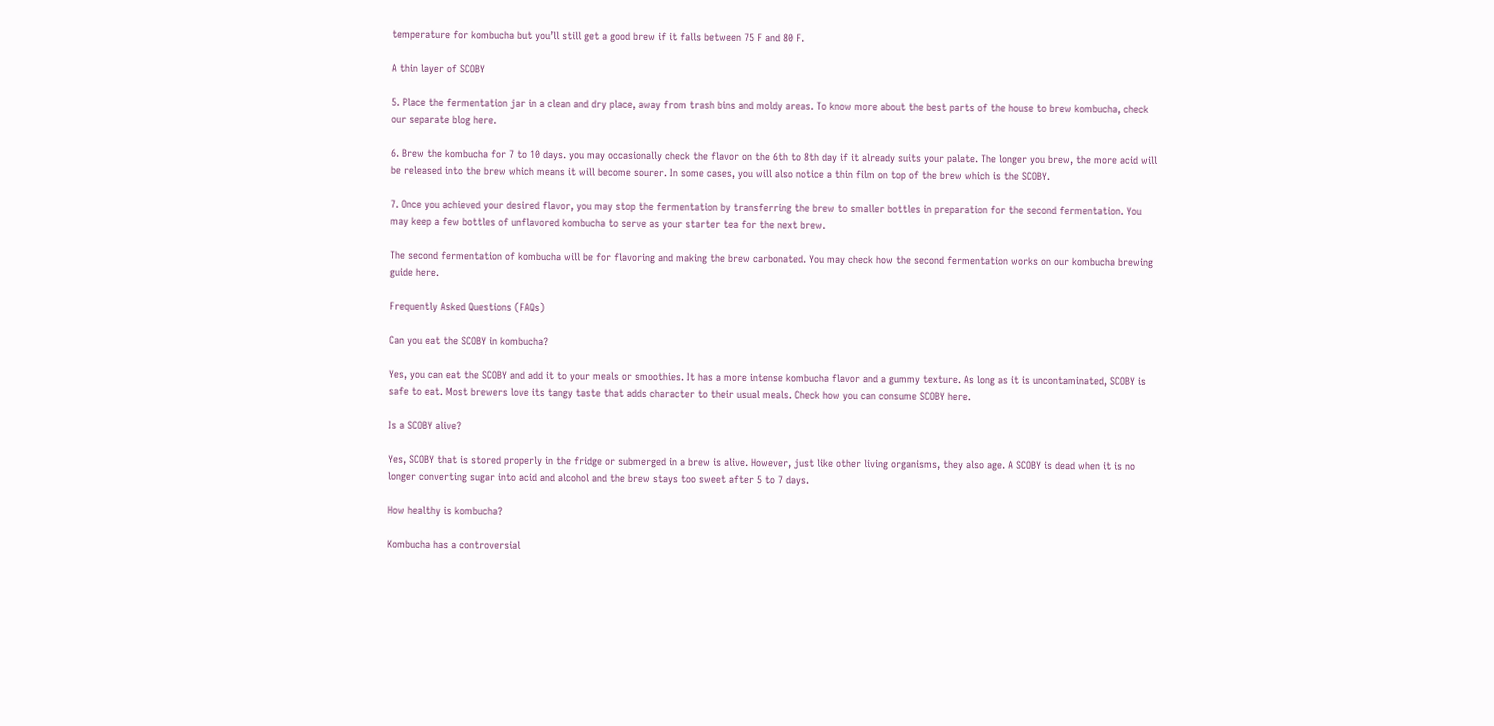temperature for kombucha but you’ll still get a good brew if it falls between 75 F and 80 F.

A thin layer of SCOBY

5. Place the fermentation jar in a clean and dry place, away from trash bins and moldy areas. To know more about the best parts of the house to brew kombucha, check our separate blog here.

6. Brew the kombucha for 7 to 10 days. you may occasionally check the flavor on the 6th to 8th day if it already suits your palate. The longer you brew, the more acid will be released into the brew which means it will become sourer. In some cases, you will also notice a thin film on top of the brew which is the SCOBY.

7. Once you achieved your desired flavor, you may stop the fermentation by transferring the brew to smaller bottles in preparation for the second fermentation. You may keep a few bottles of unflavored kombucha to serve as your starter tea for the next brew.

The second fermentation of kombucha will be for flavoring and making the brew carbonated. You may check how the second fermentation works on our kombucha brewing guide here.

Frequently Asked Questions (FAQs)

Can you eat the SCOBY in kombucha?

Yes, you can eat the SCOBY and add it to your meals or smoothies. It has a more intense kombucha flavor and a gummy texture. As long as it is uncontaminated, SCOBY is safe to eat. Most brewers love its tangy taste that adds character to their usual meals. Check how you can consume SCOBY here.

Is a SCOBY alive?

Yes, SCOBY that is stored properly in the fridge or submerged in a brew is alive. However, just like other living organisms, they also age. A SCOBY is dead when it is no longer converting sugar into acid and alcohol and the brew stays too sweet after 5 to 7 days.

How healthy is kombucha?

Kombucha has a controversial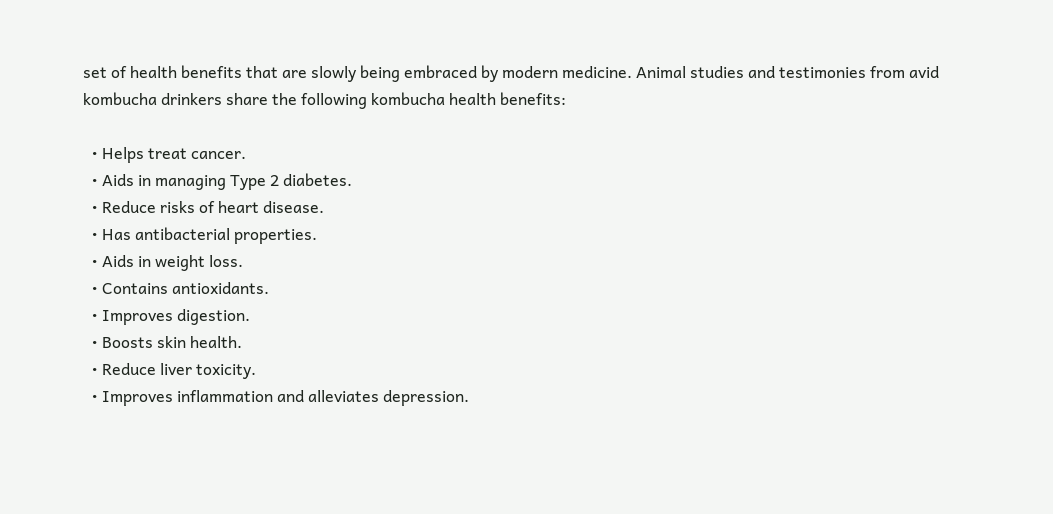set of health benefits that are slowly being embraced by modern medicine. Animal studies and testimonies from avid kombucha drinkers share the following kombucha health benefits:

  • Helps treat cancer.
  • Aids in managing Type 2 diabetes.
  • Reduce risks of heart disease.
  • Has antibacterial properties.
  • Aids in weight loss.
  • Contains antioxidants.
  • Improves digestion.
  • Boosts skin health.
  • Reduce liver toxicity.
  • Improves inflammation and alleviates depression.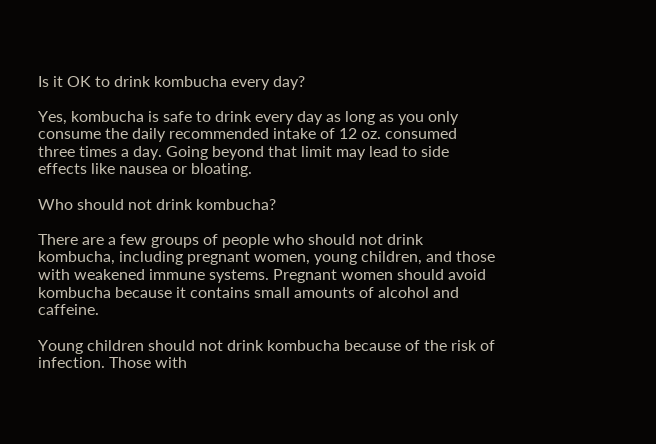Is it OK to drink kombucha every day?

Yes, kombucha is safe to drink every day as long as you only consume the daily recommended intake of 12 oz. consumed three times a day. Going beyond that limit may lead to side effects like nausea or bloating.

Who should not drink kombucha?

There are a few groups of people who should not drink kombucha, including pregnant women, young children, and those with weakened immune systems. Pregnant women should avoid kombucha because it contains small amounts of alcohol and caffeine.

Young children should not drink kombucha because of the risk of infection. Those with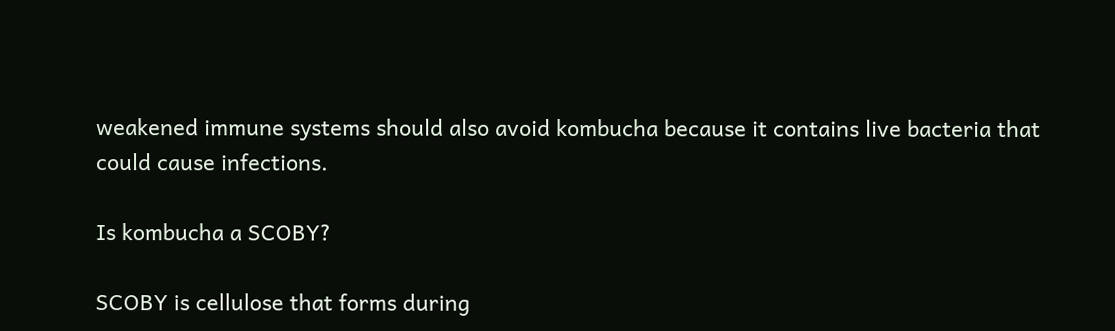weakened immune systems should also avoid kombucha because it contains live bacteria that could cause infections.

Is kombucha a SCOBY?

SCOBY is cellulose that forms during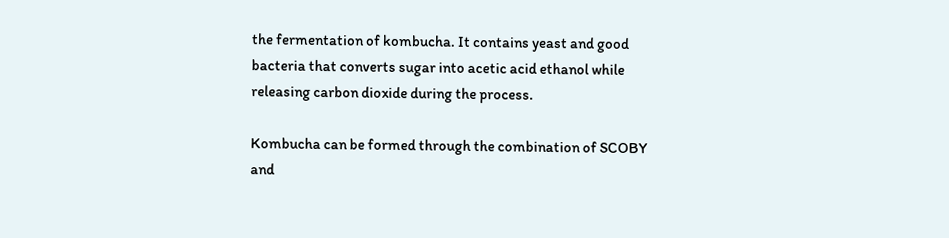the fermentation of kombucha. It contains yeast and good bacteria that converts sugar into acetic acid ethanol while releasing carbon dioxide during the process.

Kombucha can be formed through the combination of SCOBY and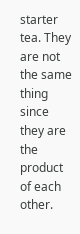starter tea. They are not the same thing since they are the product of each other.